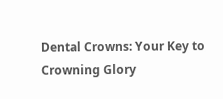Dental Crowns: Your Key to Crowning Glory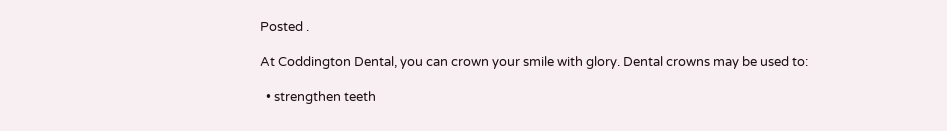Posted .

At Coddington Dental, you can crown your smile with glory. Dental crowns may be used to:

  • strengthen teeth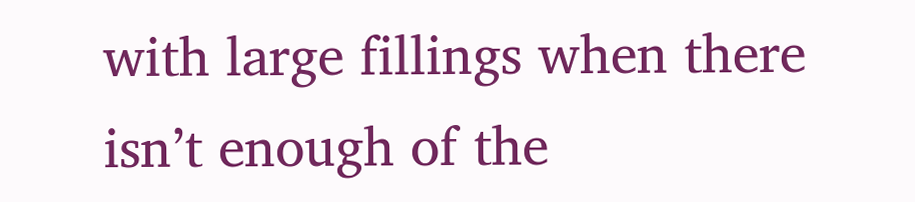with large fillings when there isn’t enough of the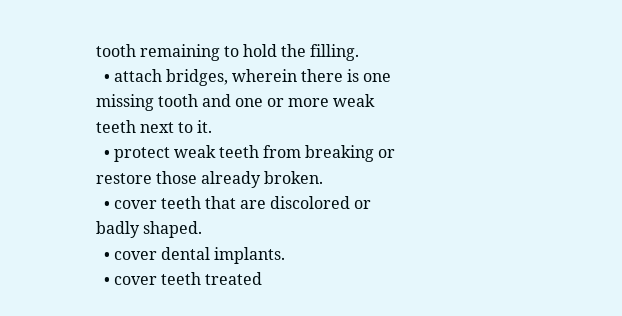tooth remaining to hold the filling.
  • attach bridges, wherein there is one missing tooth and one or more weak teeth next to it.
  • protect weak teeth from breaking or restore those already broken.
  • cover teeth that are discolored or badly shaped.
  • cover dental implants.
  • cover teeth treated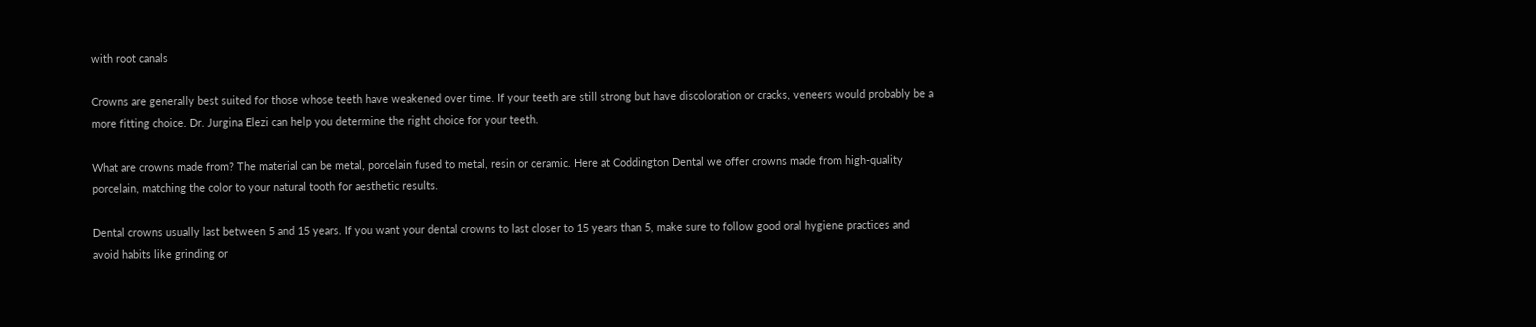with root canals

Crowns are generally best suited for those whose teeth have weakened over time. If your teeth are still strong but have discoloration or cracks, veneers would probably be a more fitting choice. Dr. Jurgina Elezi can help you determine the right choice for your teeth.

What are crowns made from? The material can be metal, porcelain fused to metal, resin or ceramic. Here at Coddington Dental we offer crowns made from high-quality porcelain, matching the color to your natural tooth for aesthetic results.

Dental crowns usually last between 5 and 15 years. If you want your dental crowns to last closer to 15 years than 5, make sure to follow good oral hygiene practices and avoid habits like grinding or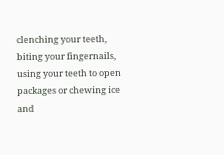clenching your teeth, biting your fingernails, using your teeth to open packages or chewing ice and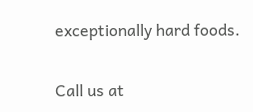exceptionally hard foods.

Call us at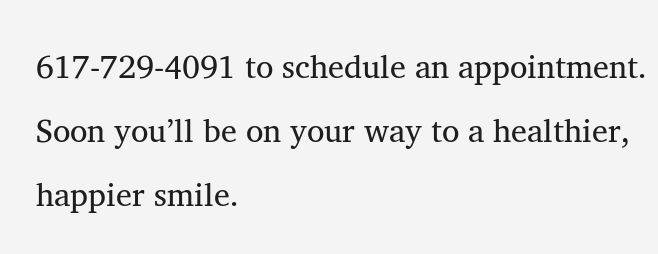617-729-4091 to schedule an appointment. Soon you’ll be on your way to a healthier, happier smile.